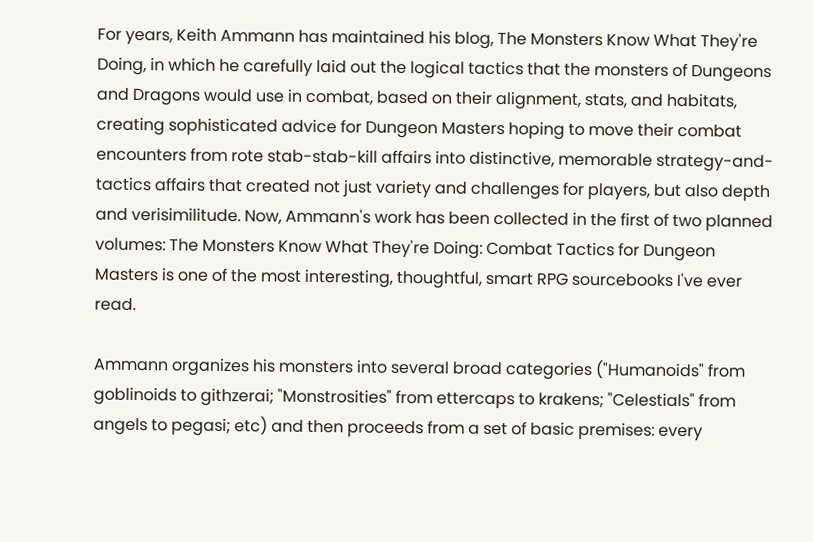For years, Keith Ammann has maintained his blog, The Monsters Know What They're Doing, in which he carefully laid out the logical tactics that the monsters of Dungeons and Dragons would use in combat, based on their alignment, stats, and habitats, creating sophisticated advice for Dungeon Masters hoping to move their combat encounters from rote stab-stab-kill affairs into distinctive, memorable strategy-and-tactics affairs that created not just variety and challenges for players, but also depth and verisimilitude. Now, Ammann's work has been collected in the first of two planned volumes: The Monsters Know What They're Doing: Combat Tactics for Dungeon Masters is one of the most interesting, thoughtful, smart RPG sourcebooks I've ever read.

Ammann organizes his monsters into several broad categories ("Humanoids" from goblinoids to githzerai; "Monstrosities" from ettercaps to krakens; "Celestials" from angels to pegasi; etc) and then proceeds from a set of basic premises: every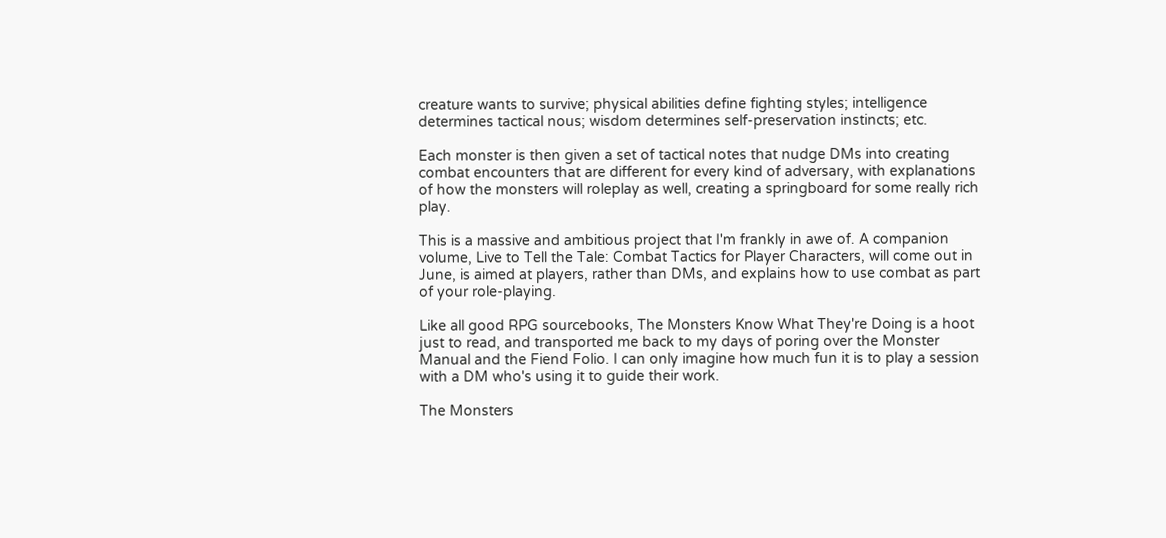creature wants to survive; physical abilities define fighting styles; intelligence determines tactical nous; wisdom determines self-preservation instincts; etc.

Each monster is then given a set of tactical notes that nudge DMs into creating combat encounters that are different for every kind of adversary, with explanations of how the monsters will roleplay as well, creating a springboard for some really rich play.

This is a massive and ambitious project that I'm frankly in awe of. A companion volume, Live to Tell the Tale: Combat Tactics for Player Characters, will come out in June, is aimed at players, rather than DMs, and explains how to use combat as part of your role-playing.

Like all good RPG sourcebooks, The Monsters Know What They're Doing is a hoot just to read, and transported me back to my days of poring over the Monster Manual and the Fiend Folio. I can only imagine how much fun it is to play a session with a DM who's using it to guide their work.

The Monsters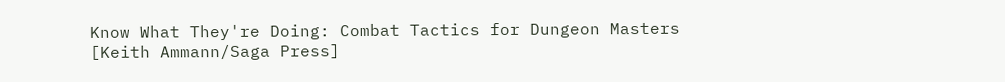Know What They're Doing: Combat Tactics for Dungeon Masters [Keith Ammann/Saga Press]